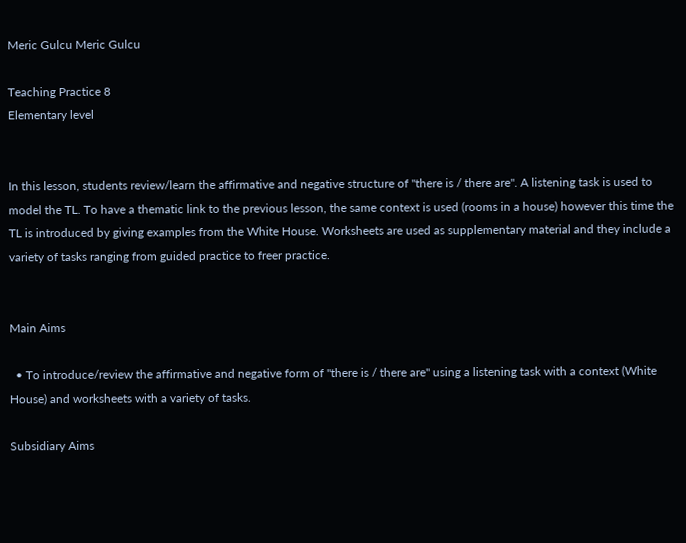Meric Gulcu Meric Gulcu

Teaching Practice 8
Elementary level


In this lesson, students review/learn the affirmative and negative structure of "there is / there are". A listening task is used to model the TL. To have a thematic link to the previous lesson, the same context is used (rooms in a house) however this time the TL is introduced by giving examples from the White House. Worksheets are used as supplementary material and they include a variety of tasks ranging from guided practice to freer practice.


Main Aims

  • To introduce/review the affirmative and negative form of "there is / there are" using a listening task with a context (White House) and worksheets with a variety of tasks.

Subsidiary Aims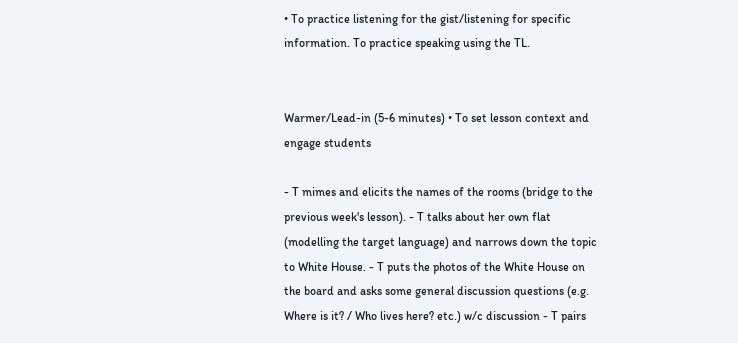• To practice listening for the gist/listening for specific information. To practice speaking using the TL.


Warmer/Lead-in (5-6 minutes) • To set lesson context and engage students

- T mimes and elicits the names of the rooms (bridge to the previous week's lesson). - T talks about her own flat (modelling the target language) and narrows down the topic to White House. - T puts the photos of the White House on the board and asks some general discussion questions (e.g. Where is it? / Who lives here? etc.) w/c discussion - T pairs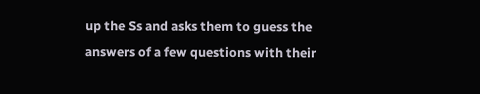up the Ss and asks them to guess the answers of a few questions with their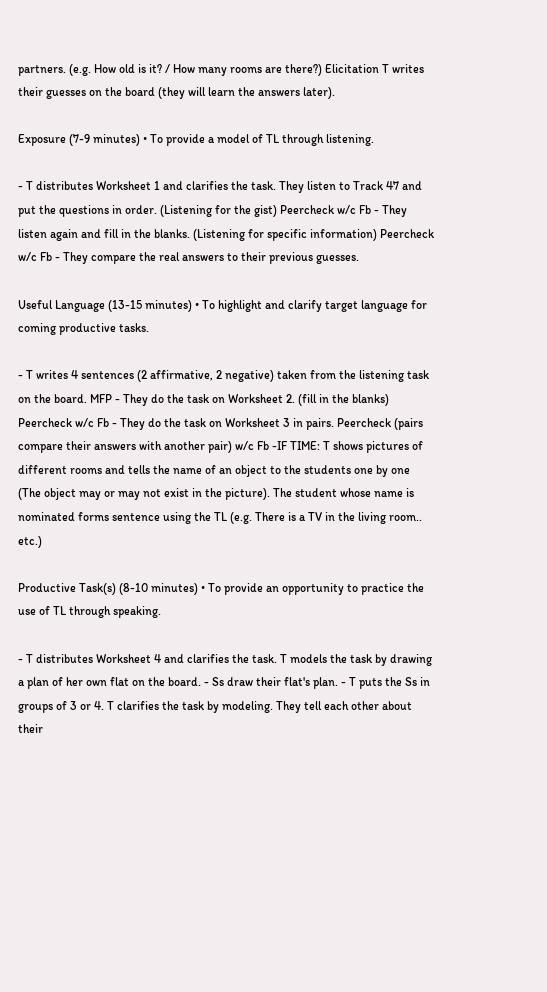partners. (e.g. How old is it? / How many rooms are there?) Elicitation T writes their guesses on the board (they will learn the answers later).

Exposure (7-9 minutes) • To provide a model of TL through listening.

- T distributes Worksheet 1 and clarifies the task. They listen to Track 47 and put the questions in order. (Listening for the gist) Peercheck w/c Fb - They listen again and fill in the blanks. (Listening for specific information) Peercheck w/c Fb - They compare the real answers to their previous guesses.

Useful Language (13-15 minutes) • To highlight and clarify target language for coming productive tasks.

- T writes 4 sentences (2 affirmative, 2 negative) taken from the listening task on the board. MFP - They do the task on Worksheet 2. (fill in the blanks) Peercheck w/c Fb - They do the task on Worksheet 3 in pairs. Peercheck (pairs compare their answers with another pair) w/c Fb -IF TIME: T shows pictures of different rooms and tells the name of an object to the students one by one (The object may or may not exist in the picture). The student whose name is nominated forms sentence using the TL (e.g. There is a TV in the living room.. etc.)

Productive Task(s) (8-10 minutes) • To provide an opportunity to practice the use of TL through speaking.

- T distributes Worksheet 4 and clarifies the task. T models the task by drawing a plan of her own flat on the board. - Ss draw their flat's plan. - T puts the Ss in groups of 3 or 4. T clarifies the task by modeling. They tell each other about their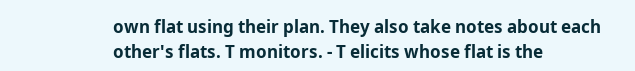own flat using their plan. They also take notes about each other's flats. T monitors. - T elicits whose flat is the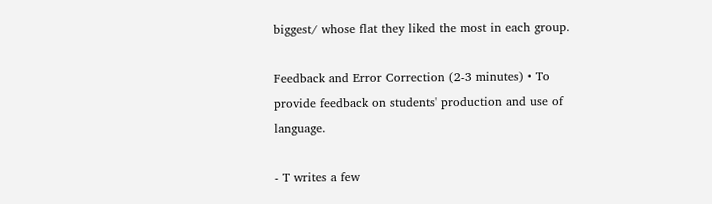biggest/ whose flat they liked the most in each group.

Feedback and Error Correction (2-3 minutes) • To provide feedback on students' production and use of language.

- T writes a few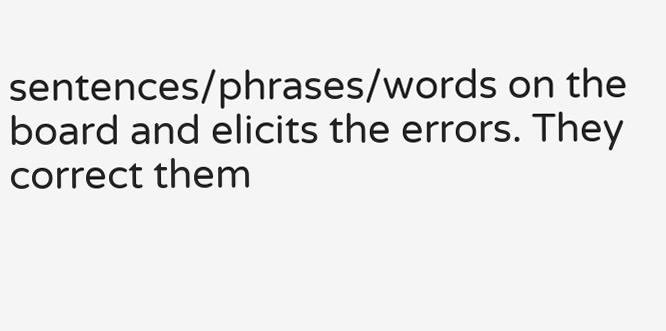sentences/phrases/words on the board and elicits the errors. They correct them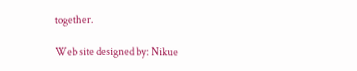together.

Web site designed by: Nikue